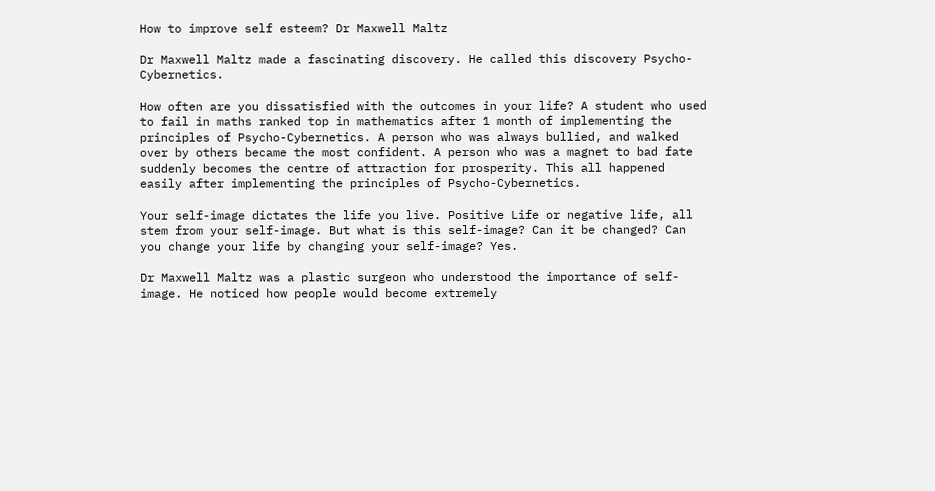How to improve self esteem? Dr Maxwell Maltz

Dr Maxwell Maltz made a fascinating discovery. He called this discovery Psycho-Cybernetics.

How often are you dissatisfied with the outcomes in your life? A student who used to fail in maths ranked top in mathematics after 1 month of implementing the principles of Psycho-Cybernetics. A person who was always bullied, and walked over by others became the most confident. A person who was a magnet to bad fate suddenly becomes the centre of attraction for prosperity. This all happened easily after implementing the principles of Psycho-Cybernetics.

Your self-image dictates the life you live. Positive Life or negative life, all stem from your self-image. But what is this self-image? Can it be changed? Can you change your life by changing your self-image? Yes.

Dr Maxwell Maltz was a plastic surgeon who understood the importance of self-image. He noticed how people would become extremely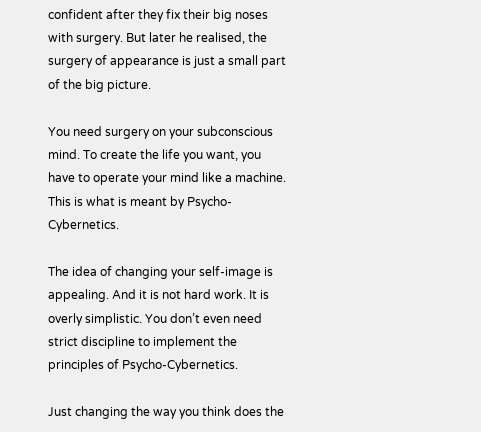confident after they fix their big noses with surgery. But later he realised, the surgery of appearance is just a small part of the big picture.

You need surgery on your subconscious mind. To create the life you want, you have to operate your mind like a machine. This is what is meant by Psycho-Cybernetics.

The idea of changing your self-image is appealing. And it is not hard work. It is overly simplistic. You don’t even need strict discipline to implement the principles of Psycho-Cybernetics.

Just changing the way you think does the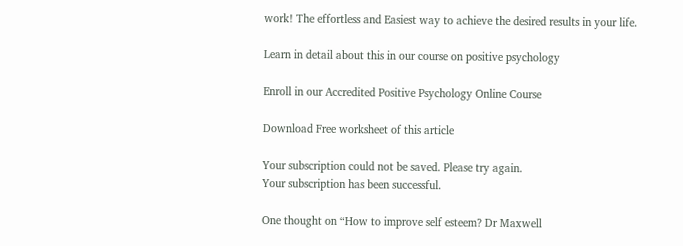work! The effortless and Easiest way to achieve the desired results in your life.

Learn in detail about this in our course on positive psychology

Enroll in our Accredited Positive Psychology Online Course

Download Free worksheet of this article

Your subscription could not be saved. Please try again.
Your subscription has been successful.

One thought on “How to improve self esteem? Dr Maxwell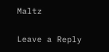Maltz

Leave a Reply